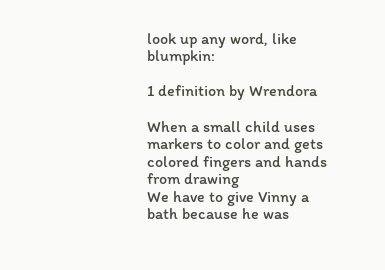look up any word, like blumpkin:

1 definition by Wrendora

When a small child uses markers to color and gets colored fingers and hands from drawing
We have to give Vinny a bath because he was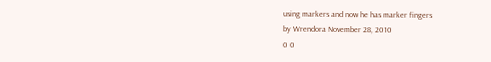using markers and now he has marker fingers
by Wrendora November 28, 2010
0 0